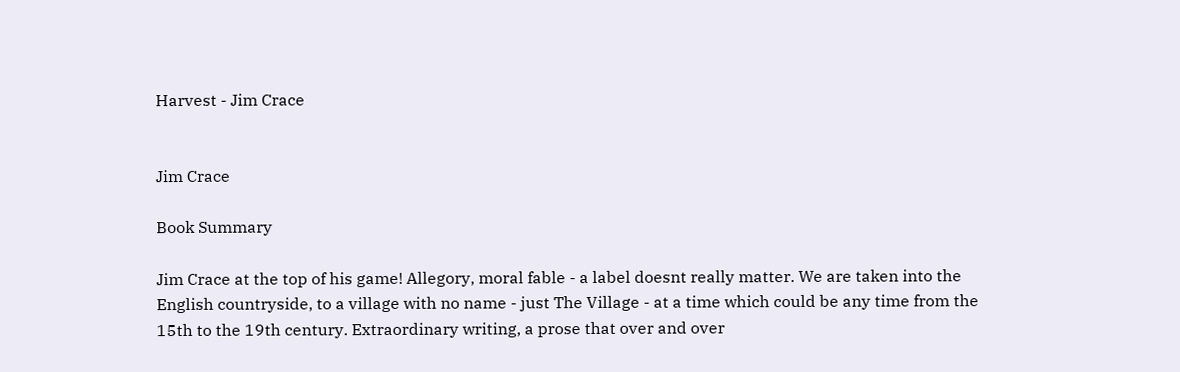Harvest - Jim Crace


Jim Crace

Book Summary

Jim Crace at the top of his game! Allegory, moral fable - a label doesnt really matter. We are taken into the English countryside, to a village with no name - just The Village - at a time which could be any time from the 15th to the 19th century. Extraordinary writing, a prose that over and over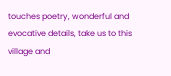touches poetry, wonderful and evocative details, take us to this village and